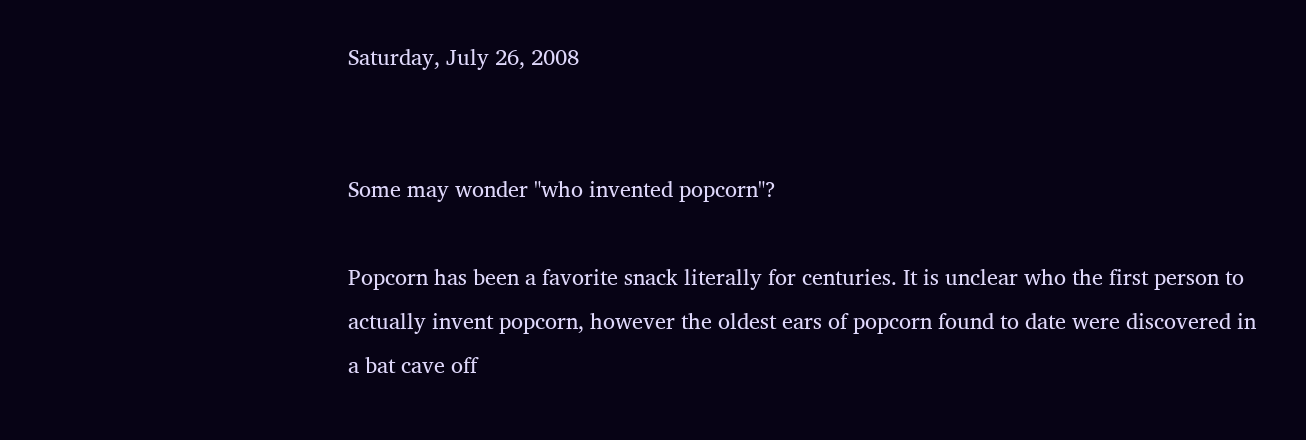Saturday, July 26, 2008


Some may wonder "who invented popcorn"?

Popcorn has been a favorite snack literally for centuries. It is unclear who the first person to actually invent popcorn, however the oldest ears of popcorn found to date were discovered in a bat cave off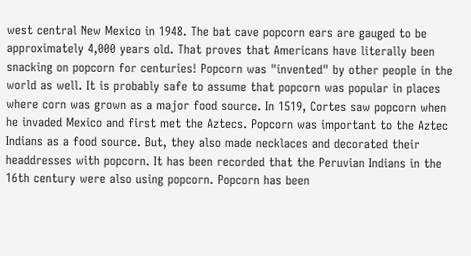west central New Mexico in 1948. The bat cave popcorn ears are gauged to be approximately 4,000 years old. That proves that Americans have literally been snacking on popcorn for centuries! Popcorn was "invented" by other people in the world as well. It is probably safe to assume that popcorn was popular in places where corn was grown as a major food source. In 1519, Cortes saw popcorn when he invaded Mexico and first met the Aztecs. Popcorn was important to the Aztec Indians as a food source. But, they also made necklaces and decorated their headdresses with popcorn. It has been recorded that the Peruvian Indians in the 16th century were also using popcorn. Popcorn has been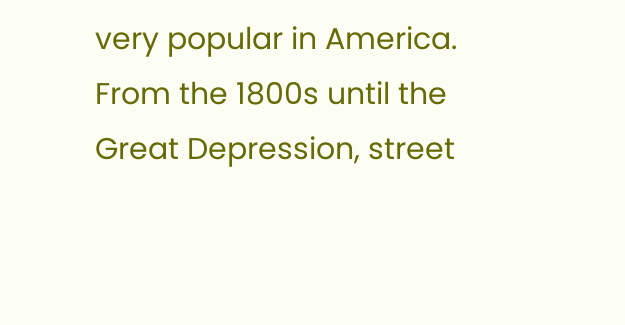very popular in America. From the 1800s until the Great Depression, street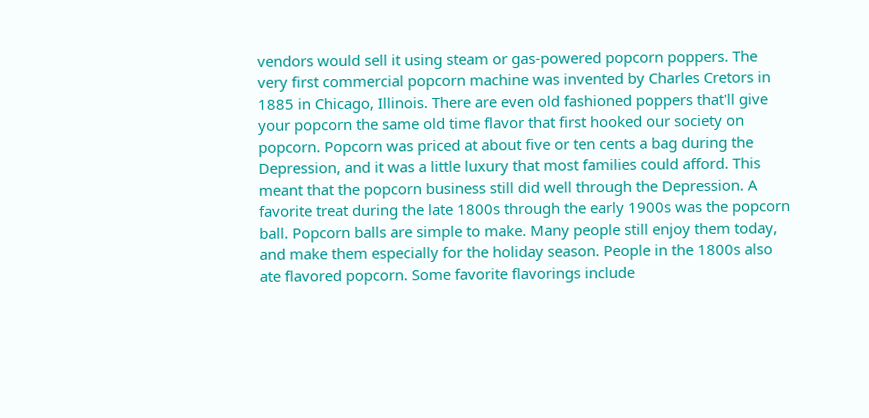vendors would sell it using steam or gas-powered popcorn poppers. The very first commercial popcorn machine was invented by Charles Cretors in 1885 in Chicago, Illinois. There are even old fashioned poppers that'll give your popcorn the same old time flavor that first hooked our society on popcorn. Popcorn was priced at about five or ten cents a bag during the Depression, and it was a little luxury that most families could afford. This meant that the popcorn business still did well through the Depression. A favorite treat during the late 1800s through the early 1900s was the popcorn ball. Popcorn balls are simple to make. Many people still enjoy them today, and make them especially for the holiday season. People in the 1800s also ate flavored popcorn. Some favorite flavorings include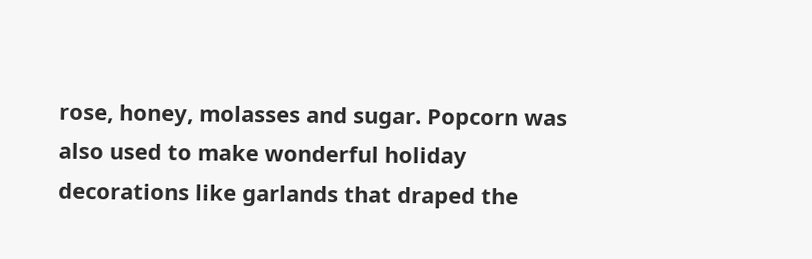rose, honey, molasses and sugar. Popcorn was also used to make wonderful holiday decorations like garlands that draped the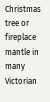Christmas tree or fireplace mantle in many Victorian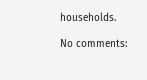households.

No comments: